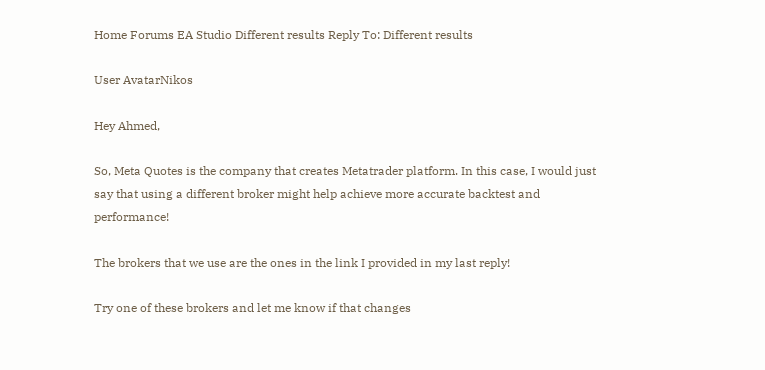Home Forums EA Studio Different results Reply To: Different results

User AvatarNikos

Hey Ahmed,

So, Meta Quotes is the company that creates Metatrader platform. In this case, I would just say that using a different broker might help achieve more accurate backtest and performance!

The brokers that we use are the ones in the link I provided in my last reply!

Try one of these brokers and let me know if that changes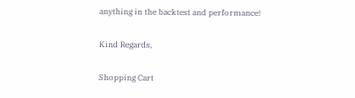anything in the backtest and performance!

Kind Regards,

Shopping Cart